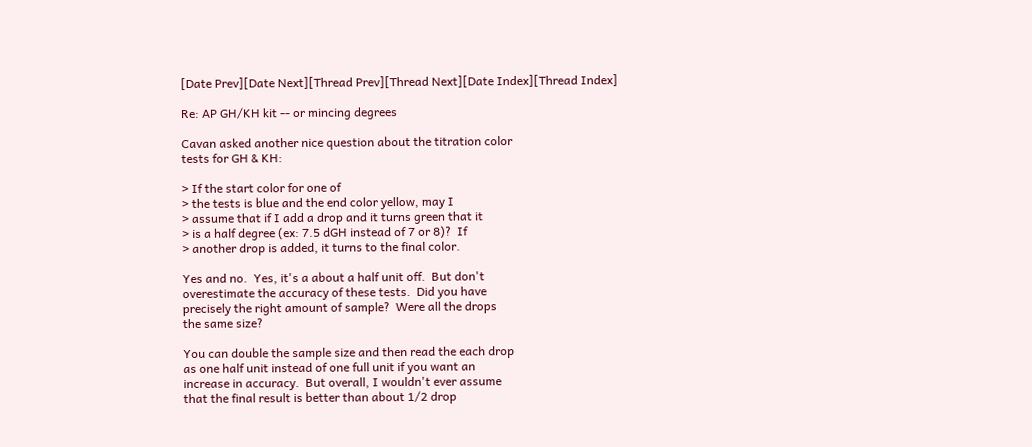[Date Prev][Date Next][Thread Prev][Thread Next][Date Index][Thread Index]

Re: AP GH/KH kit -- or mincing degrees

Cavan asked another nice question about the titration color
tests for GH & KH:

> If the start color for one of
> the tests is blue and the end color yellow, may I
> assume that if I add a drop and it turns green that it
> is a half degree (ex: 7.5 dGH instead of 7 or 8)?  If
> another drop is added, it turns to the final color.

Yes and no.  Yes, it's a about a half unit off.  But don't
overestimate the accuracy of these tests.  Did you have
precisely the right amount of sample?  Were all the drops
the same size?

You can double the sample size and then read the each drop
as one half unit instead of one full unit if you want an
increase in accuracy.  But overall, I wouldn't ever assume
that the final result is better than about 1/2 drop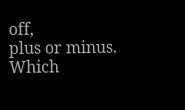off,
plus or minus.  Which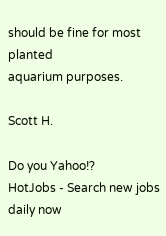should be fine for most planted
aquarium purposes.

Scott H.

Do you Yahoo!?
HotJobs - Search new jobs daily now